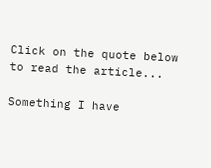Click on the quote below to read the article...

Something I have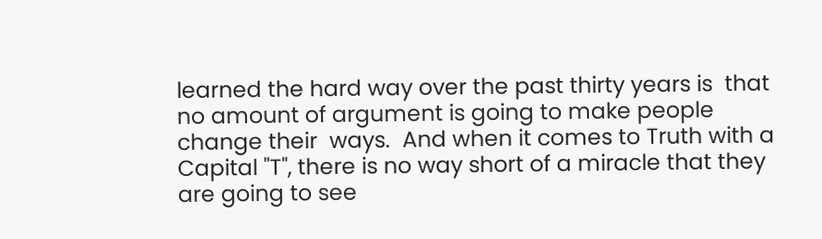learned the hard way over the past thirty years is  that no amount of argument is going to make people change their  ways.  And when it comes to Truth with a Capital "T", there is no way short of a miracle that they are going to see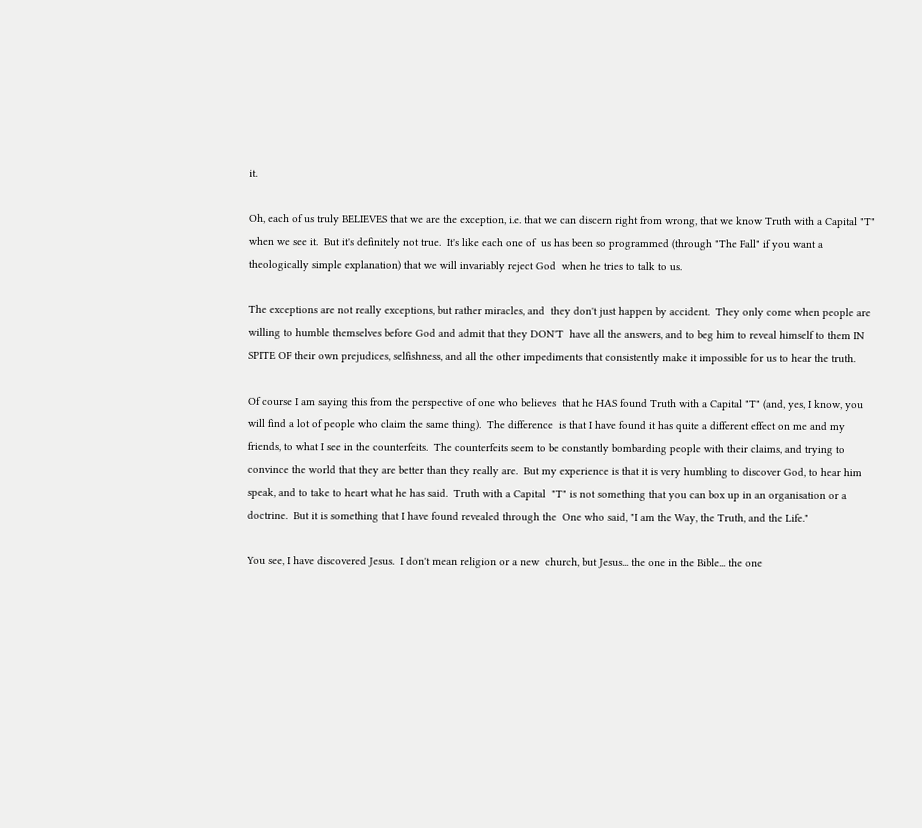it.

Oh, each of us truly BELIEVES that we are the exception, i.e. that we can discern right from wrong, that we know Truth with a Capital "T" when we see it.  But it's definitely not true.  It's like each one of  us has been so programmed (through "The Fall" if you want a  theologically simple explanation) that we will invariably reject God  when he tries to talk to us.

The exceptions are not really exceptions, but rather miracles, and  they don't just happen by accident.  They only come when people are willing to humble themselves before God and admit that they DON'T  have all the answers, and to beg him to reveal himself to them IN  SPITE OF their own prejudices, selfishness, and all the other impediments that consistently make it impossible for us to hear the truth.

Of course I am saying this from the perspective of one who believes  that he HAS found Truth with a Capital "T" (and, yes, I know, you  will find a lot of people who claim the same thing).  The difference  is that I have found it has quite a different effect on me and my  friends, to what I see in the counterfeits.  The counterfeits seem to be constantly bombarding people with their claims, and trying to  convince the world that they are better than they really are.  But my experience is that it is very humbling to discover God, to hear him  speak, and to take to heart what he has said.  Truth with a Capital  "T" is not something that you can box up in an organisation or a  doctrine.  But it is something that I have found revealed through the  One who said, "I am the Way, the Truth, and the Life."

You see, I have discovered Jesus.  I don't mean religion or a new  church, but Jesus... the one in the Bible... the one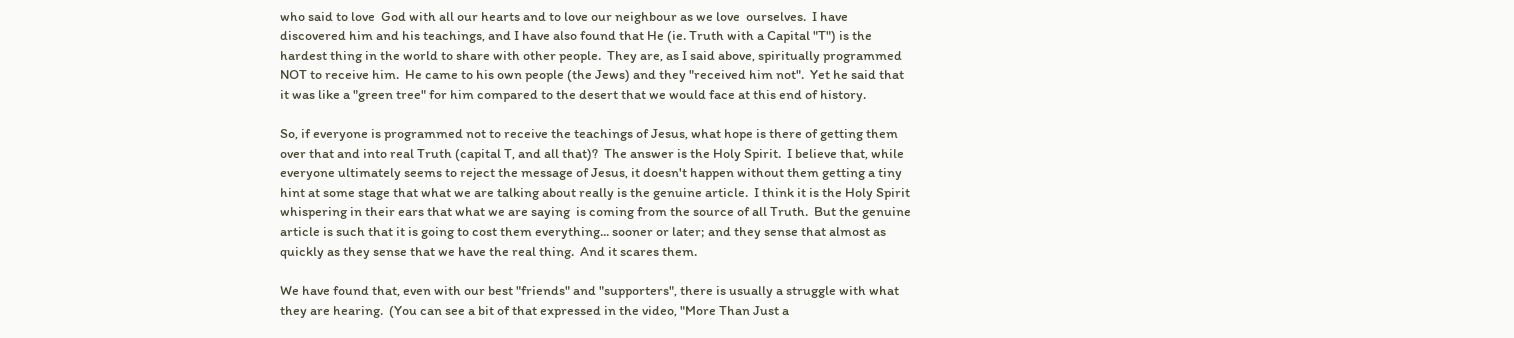who said to love  God with all our hearts and to love our neighbour as we love  ourselves.  I have discovered him and his teachings, and I have also found that He (ie. Truth with a Capital "T") is the hardest thing in the world to share with other people.  They are, as I said above, spiritually programmed NOT to receive him.  He came to his own people (the Jews) and they "received him not".  Yet he said that it was like a "green tree" for him compared to the desert that we would face at this end of history.

So, if everyone is programmed not to receive the teachings of Jesus, what hope is there of getting them over that and into real Truth (capital T, and all that)?  The answer is the Holy Spirit.  I believe that, while everyone ultimately seems to reject the message of Jesus, it doesn't happen without them getting a tiny hint at some stage that what we are talking about really is the genuine article.  I think it is the Holy Spirit whispering in their ears that what we are saying  is coming from the source of all Truth.  But the genuine article is such that it is going to cost them everything... sooner or later; and they sense that almost as quickly as they sense that we have the real thing.  And it scares them.

We have found that, even with our best "friends" and "supporters", there is usually a struggle with what they are hearing.  (You can see a bit of that expressed in the video, "More Than Just a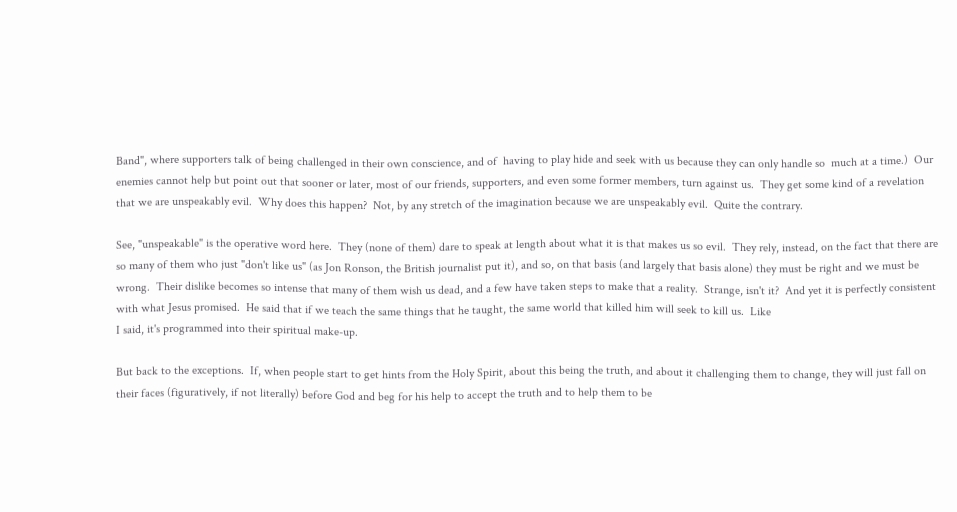Band", where supporters talk of being challenged in their own conscience, and of  having to play hide and seek with us because they can only handle so  much at a time.)  Our enemies cannot help but point out that sooner or later, most of our friends, supporters, and even some former members, turn against us.  They get some kind of a revelation that we are unspeakably evil.  Why does this happen?  Not, by any stretch of the imagination because we are unspeakably evil.  Quite the contrary.

See, "unspeakable" is the operative word here.  They (none of them) dare to speak at length about what it is that makes us so evil.  They rely, instead, on the fact that there are so many of them who just "don't like us" (as Jon Ronson, the British journalist put it), and so, on that basis (and largely that basis alone) they must be right and we must be wrong.  Their dislike becomes so intense that many of them wish us dead, and a few have taken steps to make that a reality.  Strange, isn't it?  And yet it is perfectly consistent with what Jesus promised.  He said that if we teach the same things that he taught, the same world that killed him will seek to kill us.  Like
I said, it's programmed into their spiritual make-up.

But back to the exceptions.  If, when people start to get hints from the Holy Spirit, about this being the truth, and about it challenging them to change, they will just fall on their faces (figuratively, if not literally) before God and beg for his help to accept the truth and to help them to be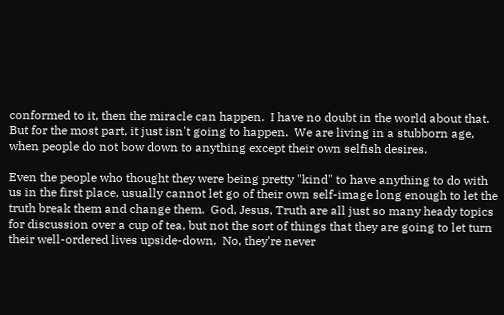conformed to it, then the miracle can happen.  I have no doubt in the world about that.  But for the most part, it just isn't going to happen.  We are living in a stubborn age, when people do not bow down to anything except their own selfish desires.

Even the people who thought they were being pretty "kind" to have anything to do with us in the first place, usually cannot let go of their own self-image long enough to let the truth break them and change them.  God, Jesus, Truth are all just so many heady topics for discussion over a cup of tea, but not the sort of things that they are going to let turn their well-ordered lives upside-down.  No, they're never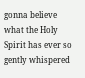gonna believe what the Holy Spirit has ever so gently whispered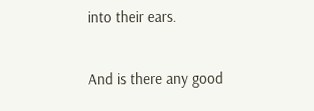into their ears.

And is there any good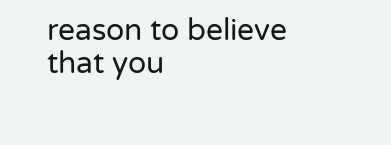reason to believe that you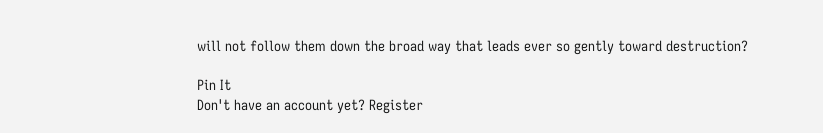will not follow them down the broad way that leads ever so gently toward destruction?

Pin It
Don't have an account yet? Register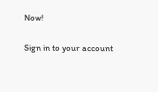Now!

Sign in to your account